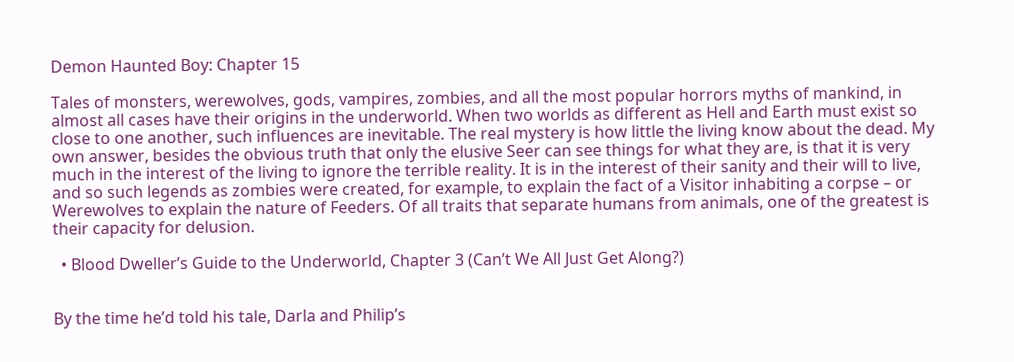Demon Haunted Boy: Chapter 15

Tales of monsters, werewolves, gods, vampires, zombies, and all the most popular horrors myths of mankind, in almost all cases have their origins in the underworld. When two worlds as different as Hell and Earth must exist so close to one another, such influences are inevitable. The real mystery is how little the living know about the dead. My own answer, besides the obvious truth that only the elusive Seer can see things for what they are, is that it is very much in the interest of the living to ignore the terrible reality. It is in the interest of their sanity and their will to live, and so such legends as zombies were created, for example, to explain the fact of a Visitor inhabiting a corpse – or Werewolves to explain the nature of Feeders. Of all traits that separate humans from animals, one of the greatest is their capacity for delusion.

  • Blood Dweller’s Guide to the Underworld, Chapter 3 (Can’t We All Just Get Along?)


By the time he’d told his tale, Darla and Philip’s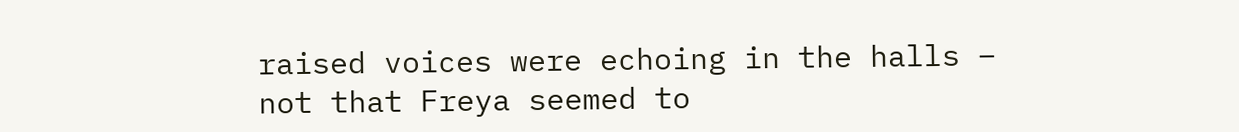raised voices were echoing in the halls – not that Freya seemed to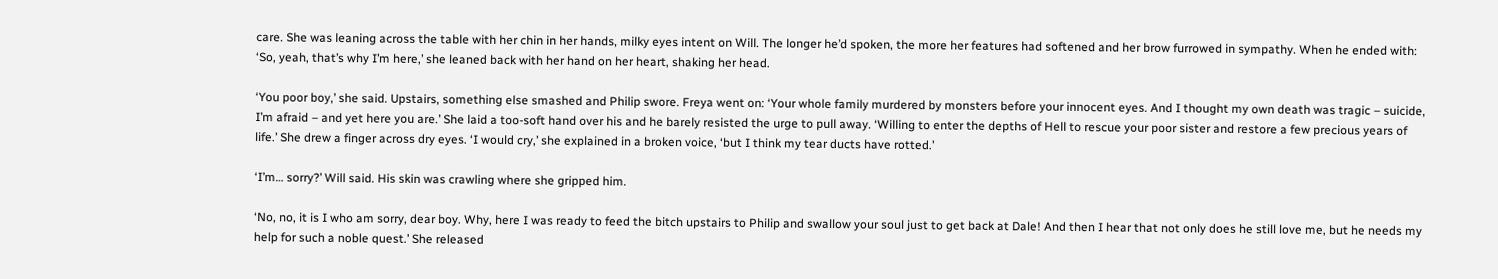care. She was leaning across the table with her chin in her hands, milky eyes intent on Will. The longer he’d spoken, the more her features had softened and her brow furrowed in sympathy. When he ended with: ‘So, yeah, that’s why I’m here,’ she leaned back with her hand on her heart, shaking her head.

‘You poor boy,’ she said. Upstairs, something else smashed and Philip swore. Freya went on: ‘Your whole family murdered by monsters before your innocent eyes. And I thought my own death was tragic – suicide, I’m afraid – and yet here you are.’ She laid a too-soft hand over his and he barely resisted the urge to pull away. ‘Willing to enter the depths of Hell to rescue your poor sister and restore a few precious years of life.’ She drew a finger across dry eyes. ‘I would cry,’ she explained in a broken voice, ‘but I think my tear ducts have rotted.’

‘I’m… sorry?’ Will said. His skin was crawling where she gripped him.

‘No, no, it is I who am sorry, dear boy. Why, here I was ready to feed the bitch upstairs to Philip and swallow your soul just to get back at Dale! And then I hear that not only does he still love me, but he needs my help for such a noble quest.’ She released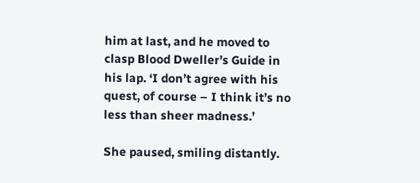him at last, and he moved to clasp Blood Dweller’s Guide in his lap. ‘I don’t agree with his quest, of course – I think it’s no less than sheer madness.’

She paused, smiling distantly.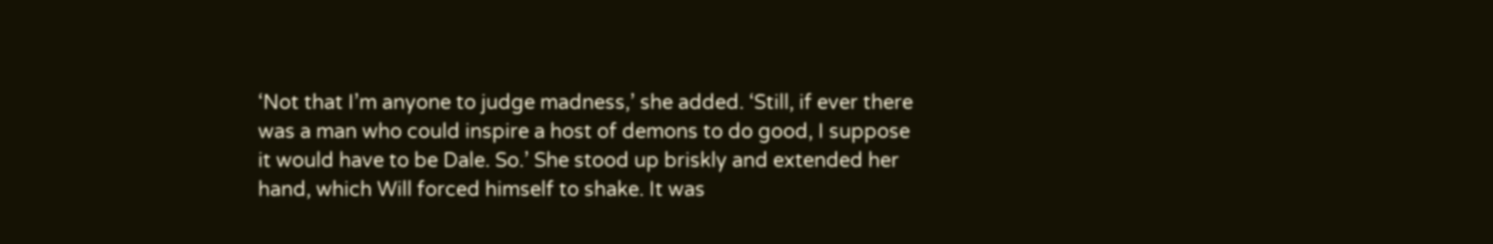‘Not that I’m anyone to judge madness,’ she added. ‘Still, if ever there was a man who could inspire a host of demons to do good, I suppose it would have to be Dale. So.’ She stood up briskly and extended her hand, which Will forced himself to shake. It was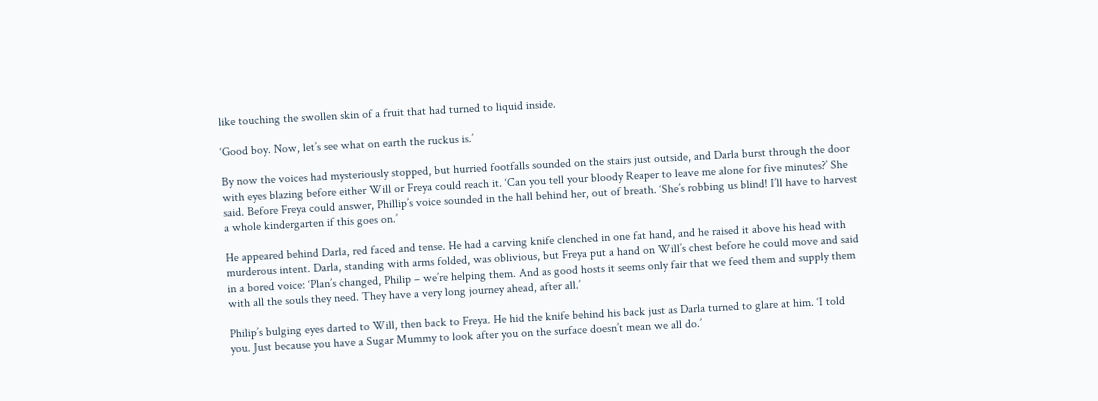like touching the swollen skin of a fruit that had turned to liquid inside.

‘Good boy. Now, let’s see what on earth the ruckus is.’

By now the voices had mysteriously stopped, but hurried footfalls sounded on the stairs just outside, and Darla burst through the door with eyes blazing before either Will or Freya could reach it. ‘Can you tell your bloody Reaper to leave me alone for five minutes?’ She said. Before Freya could answer, Phillip’s voice sounded in the hall behind her, out of breath. ‘She’s robbing us blind! I’ll have to harvest a whole kindergarten if this goes on.’

He appeared behind Darla, red faced and tense. He had a carving knife clenched in one fat hand, and he raised it above his head with murderous intent. Darla, standing with arms folded, was oblivious, but Freya put a hand on Will’s chest before he could move and said in a bored voice: ‘Plan’s changed, Philip – we’re helping them. And as good hosts it seems only fair that we feed them and supply them with all the souls they need. They have a very long journey ahead, after all.’

Philip’s bulging eyes darted to Will, then back to Freya. He hid the knife behind his back just as Darla turned to glare at him. ‘I told you. Just because you have a Sugar Mummy to look after you on the surface doesn’t mean we all do.’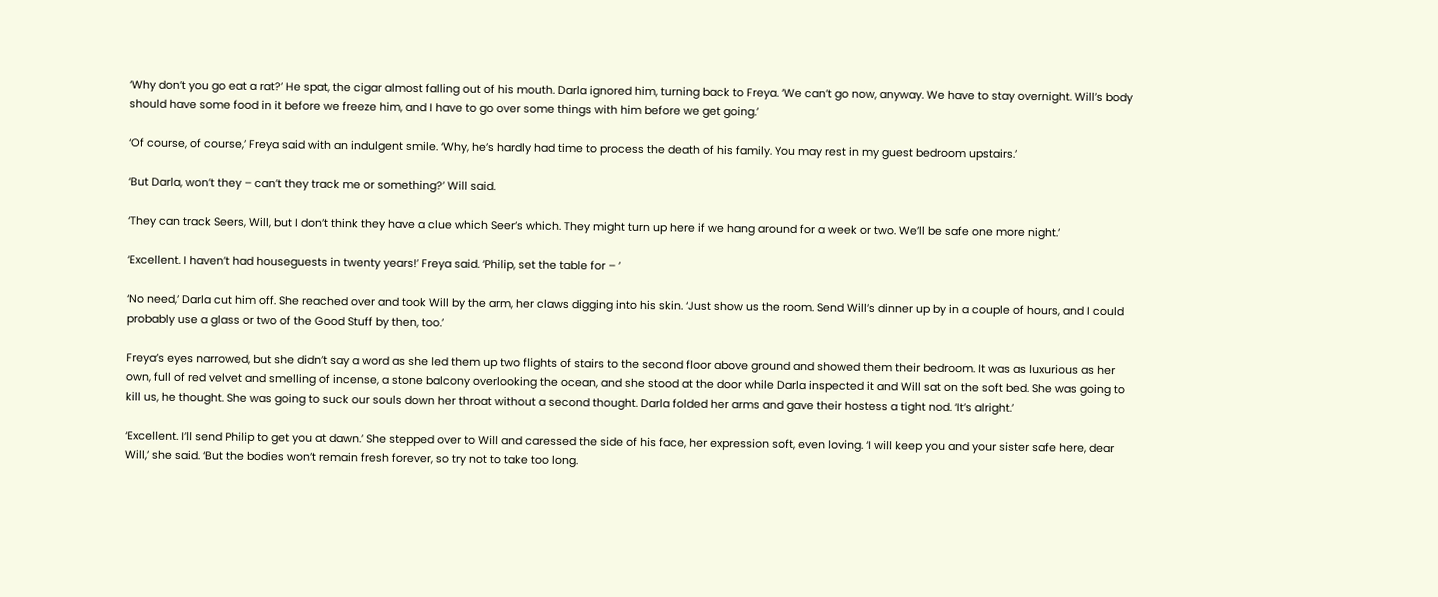‘Why don’t you go eat a rat?’ He spat, the cigar almost falling out of his mouth. Darla ignored him, turning back to Freya. ‘We can’t go now, anyway. We have to stay overnight. Will’s body should have some food in it before we freeze him, and I have to go over some things with him before we get going.’

‘Of course, of course,’ Freya said with an indulgent smile. ‘Why, he’s hardly had time to process the death of his family. You may rest in my guest bedroom upstairs.’

‘But Darla, won’t they – can’t they track me or something?’ Will said.

‘They can track Seers, Will, but I don’t think they have a clue which Seer’s which. They might turn up here if we hang around for a week or two. We’ll be safe one more night.’

‘Excellent. I haven’t had houseguests in twenty years!’ Freya said. ‘Philip, set the table for – ’

‘No need,’ Darla cut him off. She reached over and took Will by the arm, her claws digging into his skin. ‘Just show us the room. Send Will’s dinner up by in a couple of hours, and I could probably use a glass or two of the Good Stuff by then, too.’

Freya’s eyes narrowed, but she didn’t say a word as she led them up two flights of stairs to the second floor above ground and showed them their bedroom. It was as luxurious as her own, full of red velvet and smelling of incense, a stone balcony overlooking the ocean, and she stood at the door while Darla inspected it and Will sat on the soft bed. She was going to kill us, he thought. She was going to suck our souls down her throat without a second thought. Darla folded her arms and gave their hostess a tight nod. ‘It’s alright.’

‘Excellent. I’ll send Philip to get you at dawn.’ She stepped over to Will and caressed the side of his face, her expression soft, even loving. ‘I will keep you and your sister safe here, dear Will,’ she said. ‘But the bodies won’t remain fresh forever, so try not to take too long.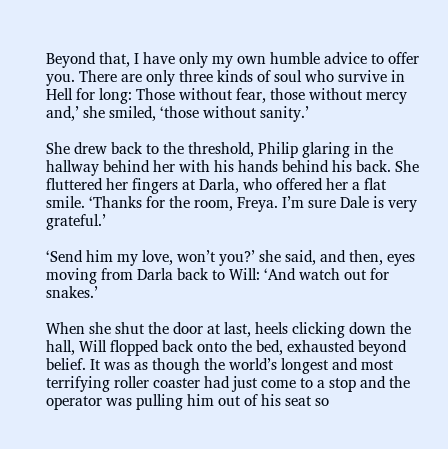Beyond that, I have only my own humble advice to offer you. There are only three kinds of soul who survive in Hell for long: Those without fear, those without mercy and,’ she smiled, ‘those without sanity.’

She drew back to the threshold, Philip glaring in the hallway behind her with his hands behind his back. She fluttered her fingers at Darla, who offered her a flat smile. ‘Thanks for the room, Freya. I’m sure Dale is very grateful.’

‘Send him my love, won’t you?’ she said, and then, eyes moving from Darla back to Will: ‘And watch out for snakes.’

When she shut the door at last, heels clicking down the hall, Will flopped back onto the bed, exhausted beyond belief. It was as though the world’s longest and most terrifying roller coaster had just come to a stop and the operator was pulling him out of his seat so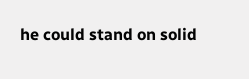he could stand on solid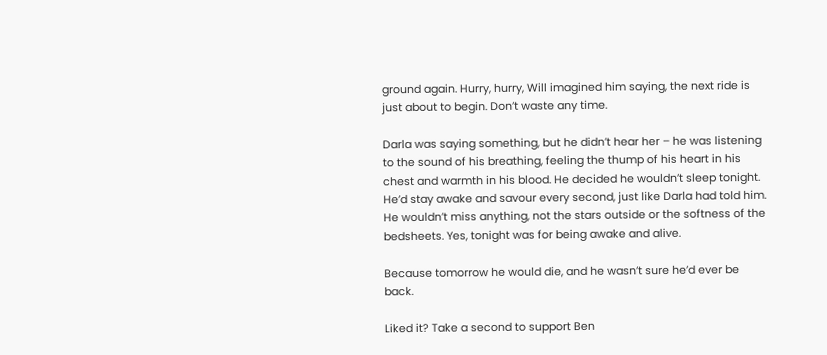ground again. Hurry, hurry, Will imagined him saying, the next ride is just about to begin. Don’t waste any time.

Darla was saying something, but he didn’t hear her – he was listening to the sound of his breathing, feeling the thump of his heart in his chest and warmth in his blood. He decided he wouldn’t sleep tonight. He’d stay awake and savour every second, just like Darla had told him. He wouldn’t miss anything, not the stars outside or the softness of the bedsheets. Yes, tonight was for being awake and alive.

Because tomorrow he would die, and he wasn’t sure he’d ever be back.

Liked it? Take a second to support Ben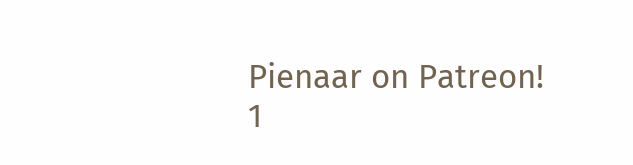Pienaar on Patreon!
1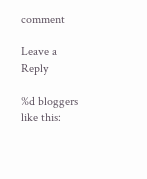comment

Leave a Reply

%d bloggers like this: